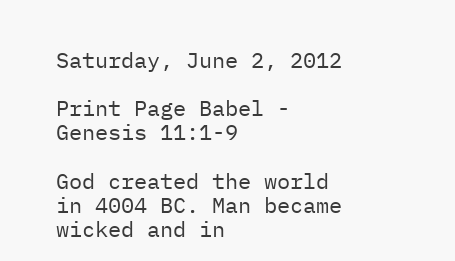Saturday, June 2, 2012

Print Page Babel - Genesis 11:1-9

God created the world in 4004 BC. Man became wicked and in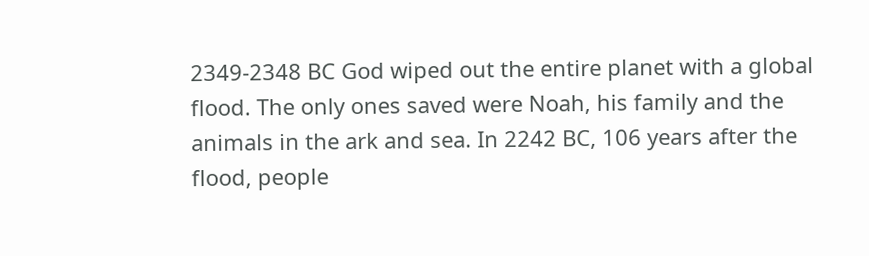2349-2348 BC God wiped out the entire planet with a global flood. The only ones saved were Noah, his family and the animals in the ark and sea. In 2242 BC, 106 years after the flood, people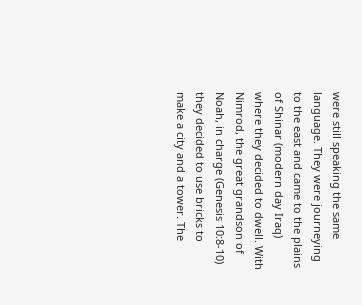were still speaking the same language. They were journeying to the east and came to the plains of Shinar (modern day Iraq) where they decided to dwell. With Nimrod, the great grandson of Noah, in charge (Genesis 10:8-10) they decided to use bricks to make a city and a tower. The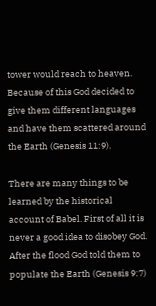tower would reach to heaven. Because of this God decided to give them different languages and have them scattered around the Earth (Genesis 11:9).

There are many things to be learned by the historical account of Babel. First of all it is never a good idea to disobey God. After the flood God told them to populate the Earth (Genesis 9:7)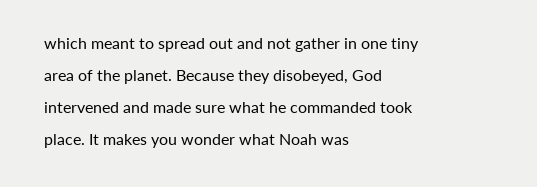which meant to spread out and not gather in one tiny area of the planet. Because they disobeyed, God intervened and made sure what he commanded took place. It makes you wonder what Noah was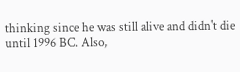thinking since he was still alive and didn't die until 1996 BC. Also,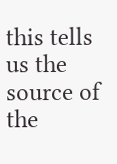this tells us the source of the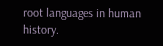root languages in human history.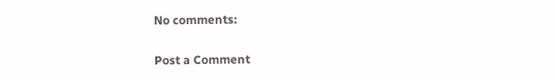No comments:

Post a Comment